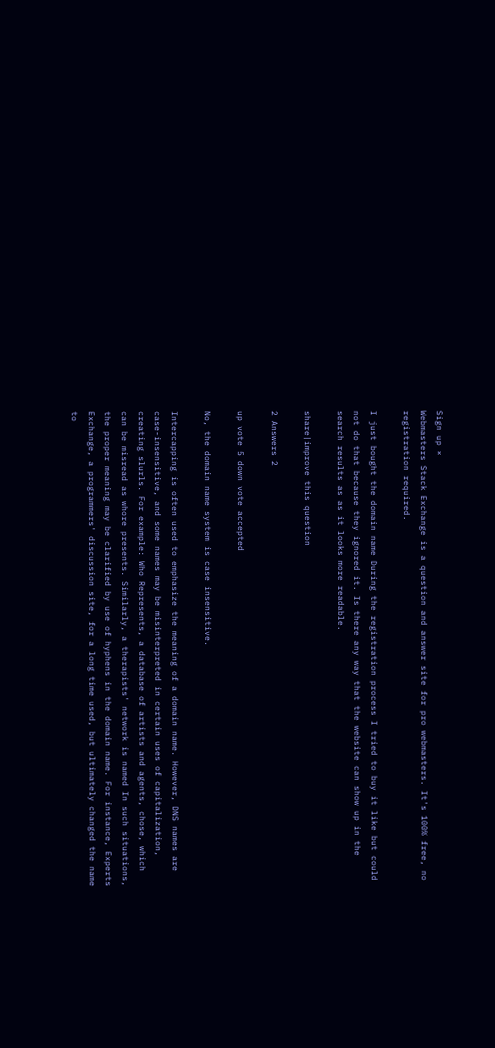Sign up ×
Webmasters Stack Exchange is a question and answer site for pro webmasters. It's 100% free, no registration required.

I just bought the domain name During the registration process I tried to buy it like but could not do that because they ignored it. Is there any way that the website can show up in the search results as as it looks more readable.

share|improve this question

2 Answers 2

up vote 5 down vote accepted

No, the domain name system is case insensitive.

Intercapping is often used to emphasize the meaning of a domain name. However, DNS names are case-insensitive, and some names may be misinterpreted in certain uses of capitalization, creating slurls. For example: Who Represents, a database of artists and agents, chose, which can be misread as whore presents. Similarly, a therapists' network is named In such situations, the proper meaning may be clarified by use of hyphens in the domain name. For instance, Experts Exchange, a programmers' discussion site, for a long time used, but ultimately changed the name to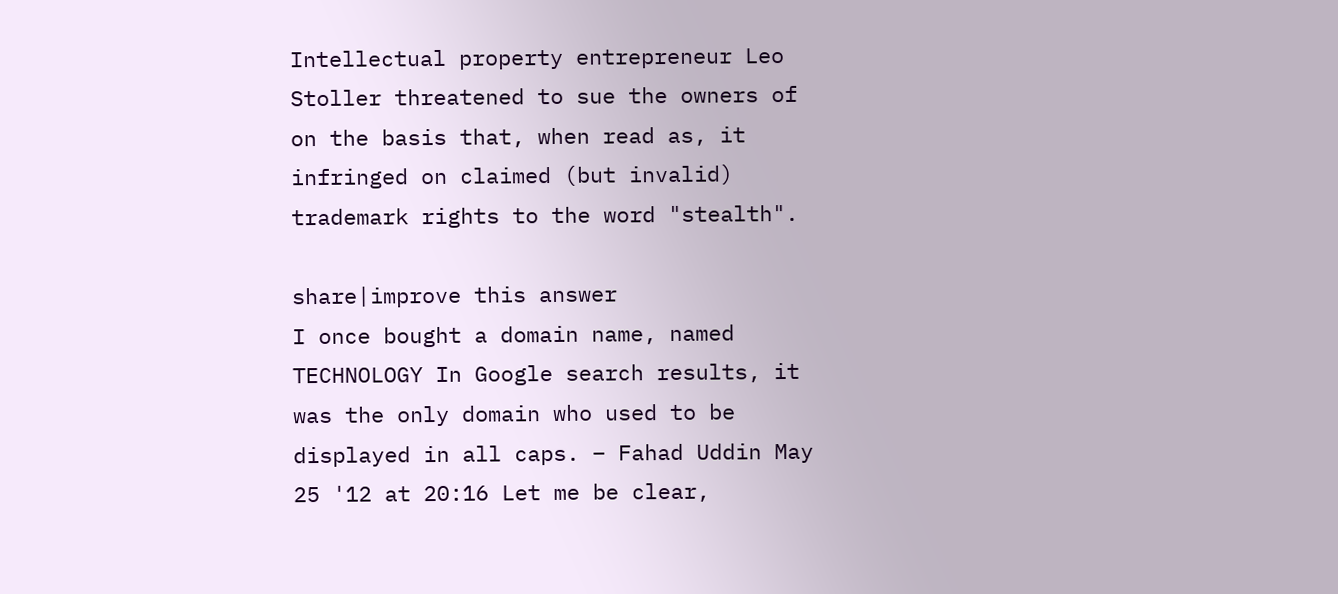Intellectual property entrepreneur Leo Stoller threatened to sue the owners of on the basis that, when read as, it infringed on claimed (but invalid) trademark rights to the word "stealth".

share|improve this answer
I once bought a domain name, named TECHNOLOGY In Google search results, it was the only domain who used to be displayed in all caps. – Fahad Uddin May 25 '12 at 20:16 Let me be clear,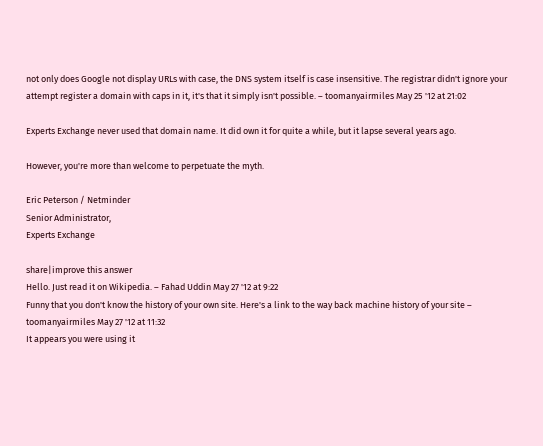not only does Google not display URLs with case, the DNS system itself is case insensitive. The registrar didn't ignore your attempt register a domain with caps in it, it's that it simply isn't possible. – toomanyairmiles May 25 '12 at 21:02

Experts Exchange never used that domain name. It did own it for quite a while, but it lapse several years ago.

However, you're more than welcome to perpetuate the myth.

Eric Peterson / Netminder
Senior Administrator,
Experts Exchange

share|improve this answer
Hello. Just read it on Wikipedia. – Fahad Uddin May 27 '12 at 9:22
Funny that you don't know the history of your own site. Here's a link to the way back machine history of your site – toomanyairmiles May 27 '12 at 11:32
It appears you were using it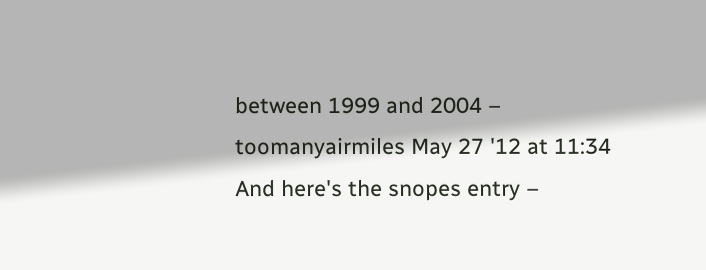between 1999 and 2004 – toomanyairmiles May 27 '12 at 11:34
And here's the snopes entry –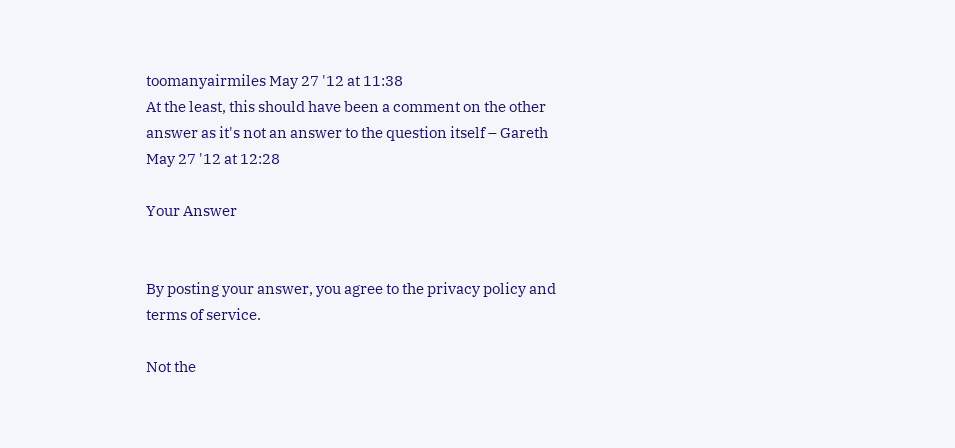toomanyairmiles May 27 '12 at 11:38
At the least, this should have been a comment on the other answer as it's not an answer to the question itself – Gareth May 27 '12 at 12:28

Your Answer


By posting your answer, you agree to the privacy policy and terms of service.

Not the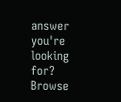answer you're looking for? Browse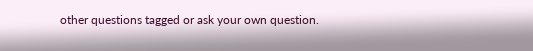other questions tagged or ask your own question.